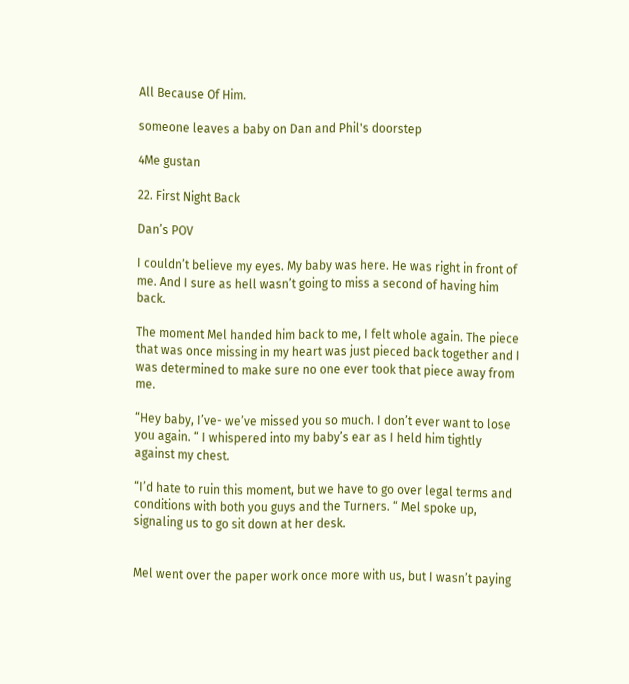All Because Of Him.

someone leaves a baby on Dan and Phil's doorstep

4Me gustan

22. First Night Back

Dan’s POV

I couldn’t believe my eyes. My baby was here. He was right in front of me. And I sure as hell wasn’t going to miss a second of having him back.

The moment Mel handed him back to me, I felt whole again. The piece that was once missing in my heart was just pieced back together and I was determined to make sure no one ever took that piece away from me.

“Hey baby, I’ve- we’ve missed you so much. I don’t ever want to lose you again. “ I whispered into my baby’s ear as I held him tightly against my chest.

“I’d hate to ruin this moment, but we have to go over legal terms and conditions with both you guys and the Turners. “ Mel spoke up, signaling us to go sit down at her desk.


Mel went over the paper work once more with us, but I wasn’t paying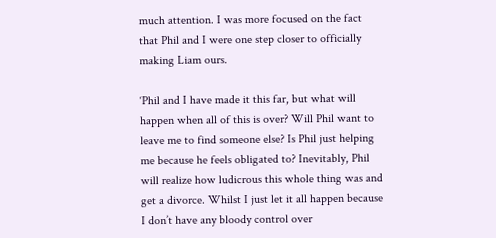much attention. I was more focused on the fact that Phil and I were one step closer to officially making Liam ours.

‘Phil and I have made it this far, but what will happen when all of this is over? Will Phil want to leave me to find someone else? Is Phil just helping me because he feels obligated to? Inevitably, Phil will realize how ludicrous this whole thing was and get a divorce. Whilst I just let it all happen because I don’t have any bloody control over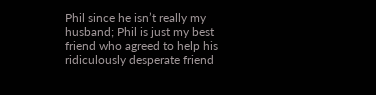Phil since he isn’t really my husband; Phil is just my best friend who agreed to help his ridiculously desperate friend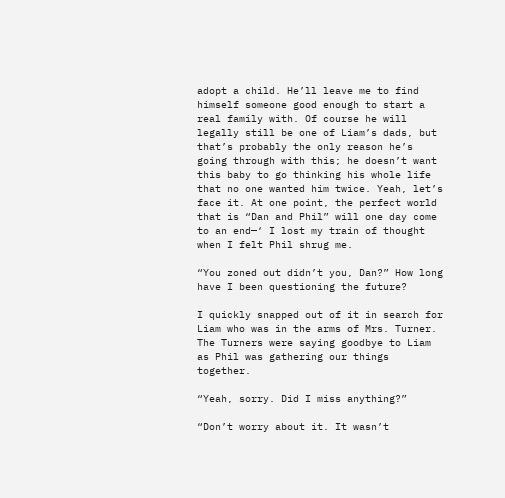adopt a child. He’ll leave me to find himself someone good enough to start a real family with. Of course he will legally still be one of Liam’s dads, but that’s probably the only reason he’s going through with this; he doesn’t want this baby to go thinking his whole life that no one wanted him twice. Yeah, let’s face it. At one point, the perfect world that is “Dan and Phil” will one day come to an end—‘ I lost my train of thought when I felt Phil shrug me.

“You zoned out didn’t you, Dan?” How long have I been questioning the future?

I quickly snapped out of it in search for Liam who was in the arms of Mrs. Turner. The Turners were saying goodbye to Liam as Phil was gathering our things together.

“Yeah, sorry. Did I miss anything?”

“Don’t worry about it. It wasn’t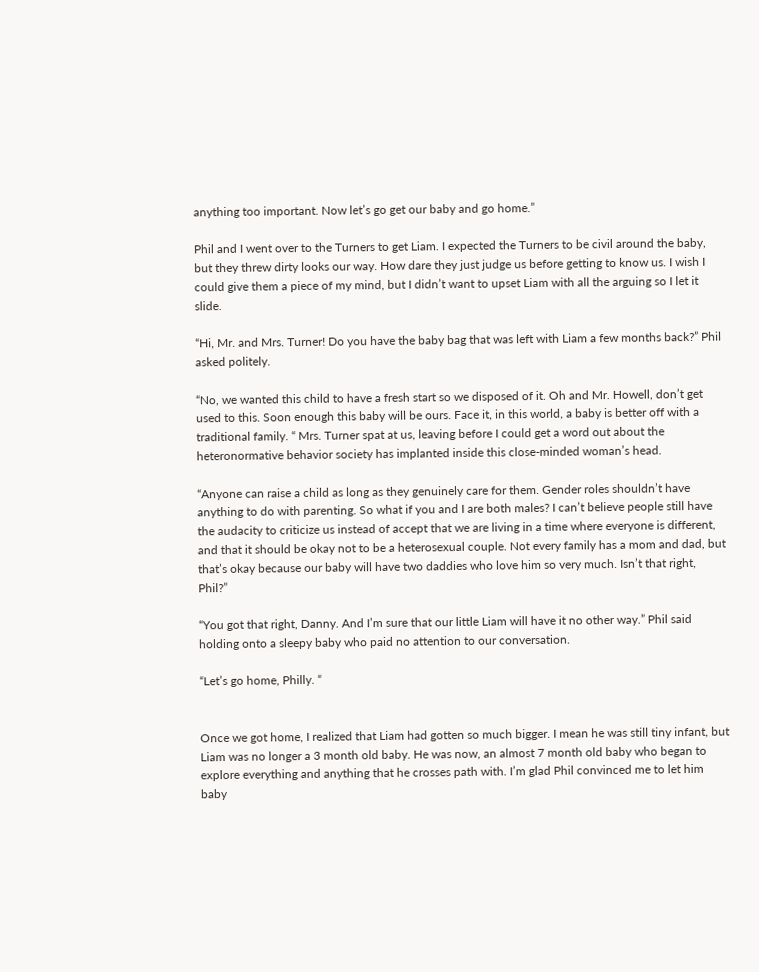anything too important. Now let’s go get our baby and go home.”

Phil and I went over to the Turners to get Liam. I expected the Turners to be civil around the baby, but they threw dirty looks our way. How dare they just judge us before getting to know us. I wish I could give them a piece of my mind, but I didn’t want to upset Liam with all the arguing so I let it slide.

“Hi, Mr. and Mrs. Turner! Do you have the baby bag that was left with Liam a few months back?” Phil asked politely.

“No, we wanted this child to have a fresh start so we disposed of it. Oh and Mr. Howell, don’t get used to this. Soon enough this baby will be ours. Face it, in this world, a baby is better off with a traditional family. “ Mrs. Turner spat at us, leaving before I could get a word out about the heteronormative behavior society has implanted inside this close-minded woman’s head.

“Anyone can raise a child as long as they genuinely care for them. Gender roles shouldn’t have anything to do with parenting. So what if you and I are both males? I can’t believe people still have the audacity to criticize us instead of accept that we are living in a time where everyone is different, and that it should be okay not to be a heterosexual couple. Not every family has a mom and dad, but that’s okay because our baby will have two daddies who love him so very much. Isn’t that right, Phil?”

“You got that right, Danny. And I’m sure that our little Liam will have it no other way.” Phil said holding onto a sleepy baby who paid no attention to our conversation.

“Let’s go home, Philly. “


Once we got home, I realized that Liam had gotten so much bigger. I mean he was still tiny infant, but Liam was no longer a 3 month old baby. He was now, an almost 7 month old baby who began to explore everything and anything that he crosses path with. I’m glad Phil convinced me to let him baby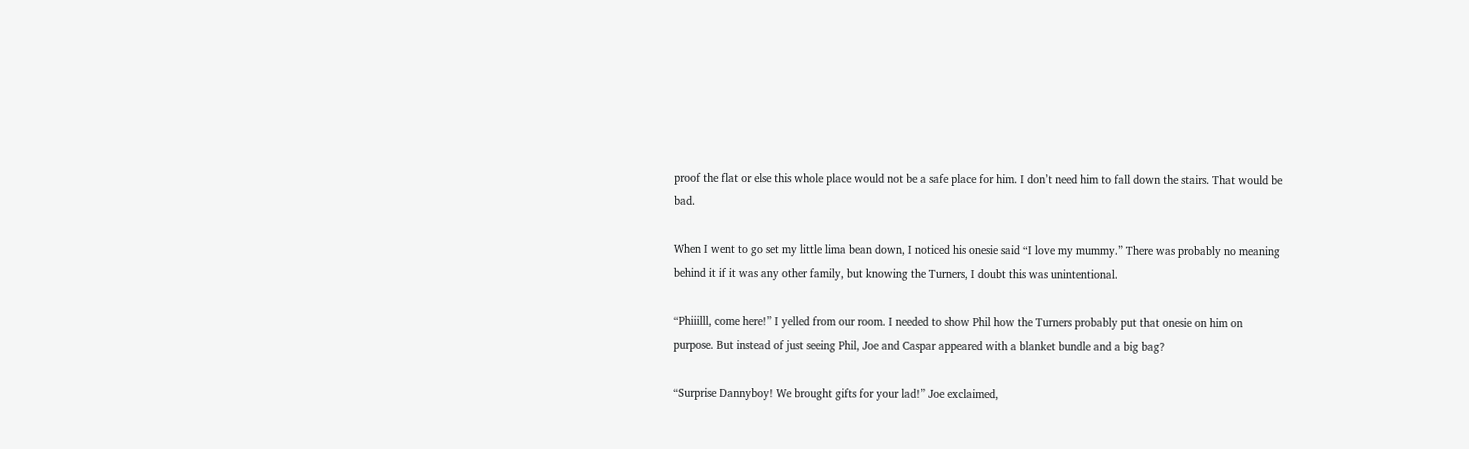proof the flat or else this whole place would not be a safe place for him. I don’t need him to fall down the stairs. That would be bad.

When I went to go set my little lima bean down, I noticed his onesie said “I love my mummy.” There was probably no meaning behind it if it was any other family, but knowing the Turners, I doubt this was unintentional.

“Phiiilll, come here!” I yelled from our room. I needed to show Phil how the Turners probably put that onesie on him on purpose. But instead of just seeing Phil, Joe and Caspar appeared with a blanket bundle and a big bag?

“Surprise Dannyboy! We brought gifts for your lad!” Joe exclaimed,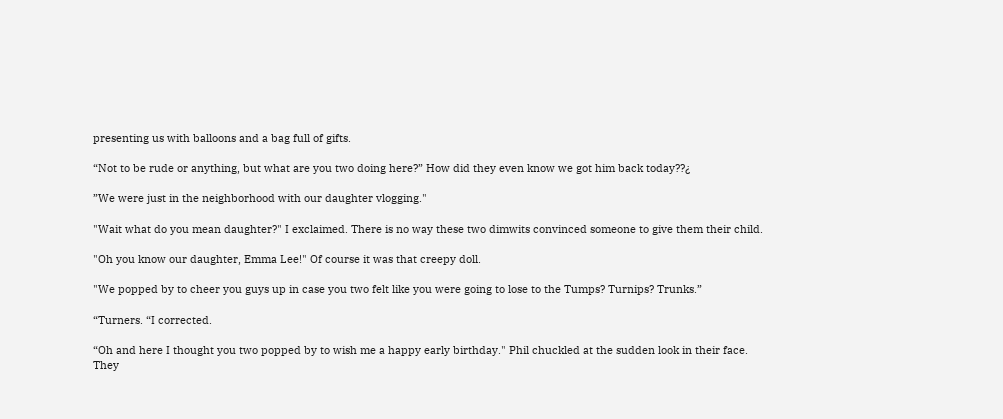presenting us with balloons and a bag full of gifts.

“Not to be rude or anything, but what are you two doing here?” How did they even know we got him back today??¿

”We were just in the neighborhood with our daughter vlogging."

"Wait what do you mean daughter?" I exclaimed. There is no way these two dimwits convinced someone to give them their child.

"Oh you know our daughter, Emma Lee!" Of course it was that creepy doll.

"We popped by to cheer you guys up in case you two felt like you were going to lose to the Tumps? Turnips? Trunks.”

“Turners. “I corrected.

“Oh and here I thought you two popped by to wish me a happy early birthday." Phil chuckled at the sudden look in their face.
They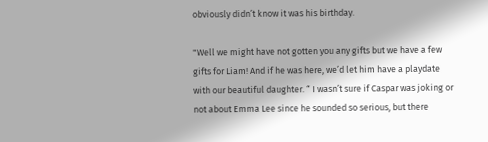obviously didn’t know it was his birthday.

"Well we might have not gotten you any gifts but we have a few gifts for Liam! And if he was here, we’d let him have a playdate with our beautiful daughter. “ I wasn’t sure if Caspar was joking or not about Emma Lee since he sounded so serious, but there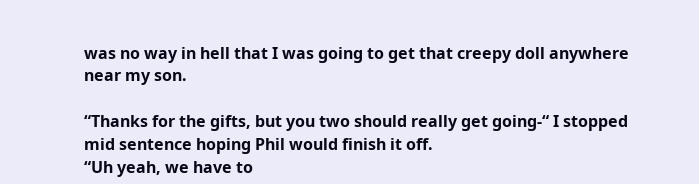was no way in hell that I was going to get that creepy doll anywhere near my son.

“Thanks for the gifts, but you two should really get going-“ I stopped mid sentence hoping Phil would finish it off.
“Uh yeah, we have to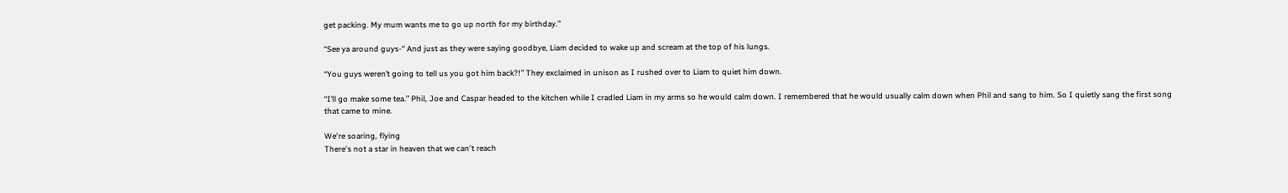get packing. My mum wants me to go up north for my birthday.”

“See ya around guys-“ And just as they were saying goodbye, Liam decided to wake up and scream at the top of his lungs.

“You guys weren’t going to tell us you got him back?!” They exclaimed in unison as I rushed over to Liam to quiet him down.

“I’ll go make some tea.” Phil, Joe and Caspar headed to the kitchen while I cradled Liam in my arms so he would calm down. I remembered that he would usually calm down when Phil and sang to him. So I quietly sang the first song that came to mine.

We're soaring, flying
There's not a star in heaven that we can't reach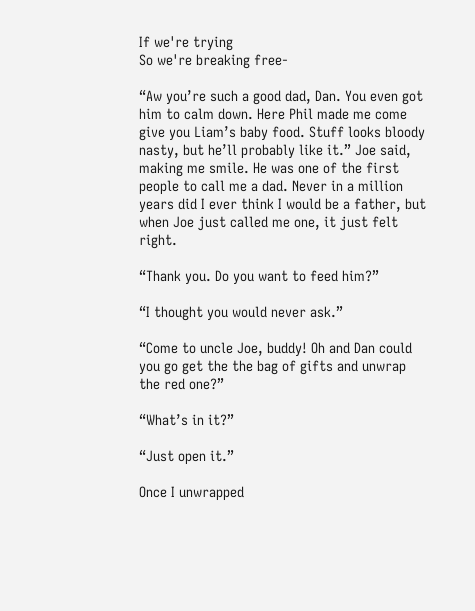If we're trying
So we're breaking free-

“Aw you’re such a good dad, Dan. You even got him to calm down. Here Phil made me come give you Liam’s baby food. Stuff looks bloody nasty, but he’ll probably like it.” Joe said, making me smile. He was one of the first people to call me a dad. Never in a million years did I ever think I would be a father, but when Joe just called me one, it just felt right.

“Thank you. Do you want to feed him?”

“I thought you would never ask.”

“Come to uncle Joe, buddy! Oh and Dan could you go get the the bag of gifts and unwrap the red one?”

“What’s in it?”

“Just open it.”

Once I unwrapped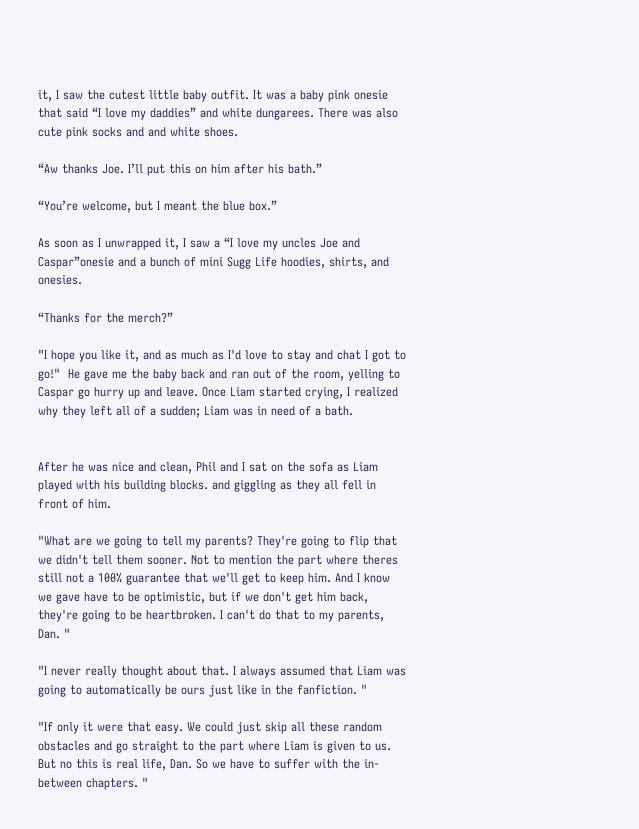it, I saw the cutest little baby outfit. It was a baby pink onesie that said “I love my daddies” and white dungarees. There was also cute pink socks and and white shoes.

“Aw thanks Joe. I’ll put this on him after his bath.”

“You’re welcome, but I meant the blue box.”

As soon as I unwrapped it, I saw a “I love my uncles Joe and Caspar”onesie and a bunch of mini Sugg Life hoodies, shirts, and onesies.

“Thanks for the merch?”

"I hope you like it, and as much as I'd love to stay and chat I got to go!"  He gave me the baby back and ran out of the room, yelling to Caspar go hurry up and leave. Once Liam started crying, I realized why they left all of a sudden; Liam was in need of a bath.


After he was nice and clean, Phil and I sat on the sofa as Liam played with his building blocks. and giggling as they all fell in front of him.

"What are we going to tell my parents? They're going to flip that we didn't tell them sooner. Not to mention the part where theres still not a 100% guarantee that we'll get to keep him. And I know we gave have to be optimistic, but if we don't get him back, they're going to be heartbroken. I can't do that to my parents, Dan. "

"I never really thought about that. I always assumed that Liam was going to automatically be ours just like in the fanfiction. "

"If only it were that easy. We could just skip all these random obstacles and go straight to the part where Liam is given to us. But no this is real life, Dan. So we have to suffer with the in-between chapters. "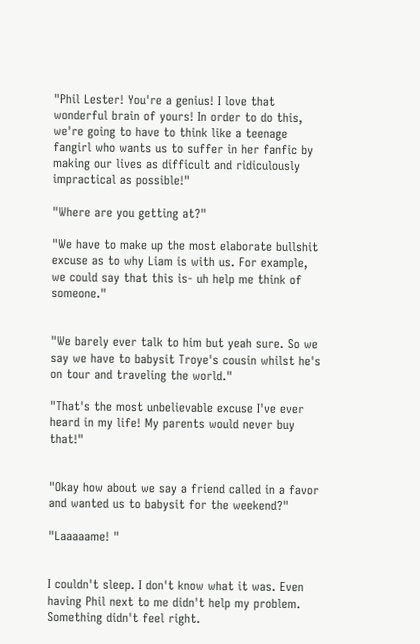"Phil Lester! You're a genius! I love that wonderful brain of yours! In order to do this, we're going to have to think like a teenage fangirl who wants us to suffer in her fanfic by making our lives as difficult and ridiculously impractical as possible!"

"Where are you getting at?"

"We have to make up the most elaborate bullshit excuse as to why Liam is with us. For example, we could say that this is- uh help me think of someone."


"We barely ever talk to him but yeah sure. So we say we have to babysit Troye's cousin whilst he's on tour and traveling the world."

"That's the most unbelievable excuse I've ever heard in my life! My parents would never buy that!"


"Okay how about we say a friend called in a favor and wanted us to babysit for the weekend?"

"Laaaaame! "


I couldn't sleep. I don't know what it was. Even having Phil next to me didn't help my problem. Something didn't feel right.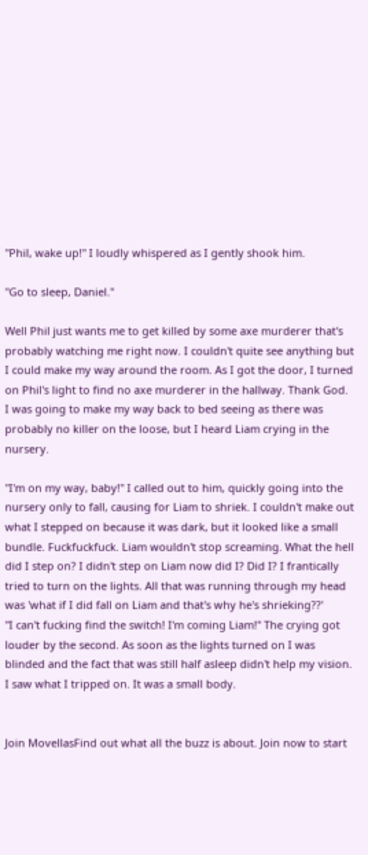"Phil, wake up!" I loudly whispered as I gently shook him.

"Go to sleep, Daniel."

Well Phil just wants me to get killed by some axe murderer that's probably watching me right now. I couldn't quite see anything but I could make my way around the room. As I got the door, I turned on Phil's light to find no axe murderer in the hallway. Thank God.
I was going to make my way back to bed seeing as there was probably no killer on the loose, but I heard Liam crying in the nursery.

"I'm on my way, baby!" I called out to him, quickly going into the nursery only to fall, causing for Liam to shriek. I couldn't make out what I stepped on because it was dark, but it looked like a small bundle. Fuckfuckfuck. Liam wouldn't stop screaming. What the hell did I step on? I didn't step on Liam now did I? Did I? I frantically tried to turn on the lights. All that was running through my head was 'what if I did fall on Liam and that's why he's shrieking??'
"I can't fucking find the switch! I'm coming Liam!" The crying got louder by the second. As soon as the lights turned on I was blinded and the fact that was still half asleep didn't help my vision. I saw what I tripped on. It was a small body.


Join MovellasFind out what all the buzz is about. Join now to start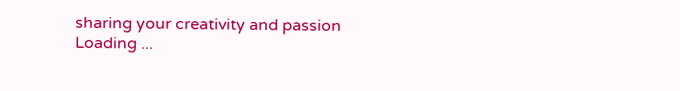sharing your creativity and passion
Loading ...